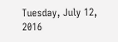Tuesday, July 12, 2016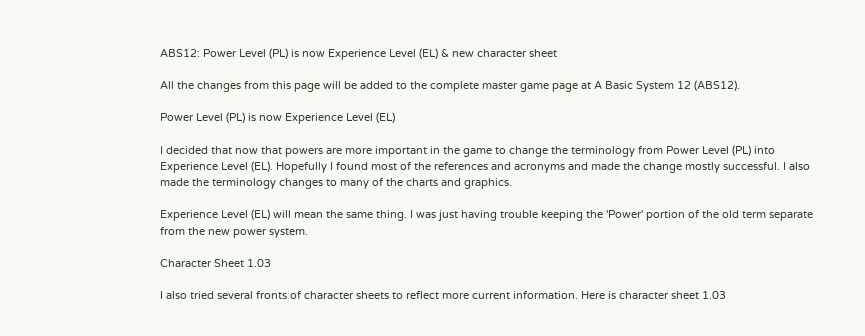ABS12: Power Level (PL) is now Experience Level (EL) & new character sheet

All the changes from this page will be added to the complete master game page at A Basic System 12 (ABS12).

Power Level (PL) is now Experience Level (EL)

I decided that now that powers are more important in the game to change the terminology from Power Level (PL) into Experience Level (EL). Hopefully I found most of the references and acronyms and made the change mostly successful. I also made the terminology changes to many of the charts and graphics.

Experience Level (EL) will mean the same thing. I was just having trouble keeping the 'Power' portion of the old term separate from the new power system.

Character Sheet 1.03

I also tried several fronts of character sheets to reflect more current information. Here is character sheet 1.03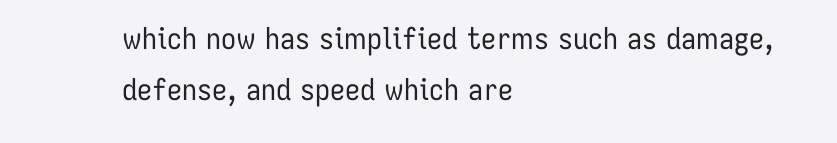which now has simplified terms such as damage, defense, and speed which are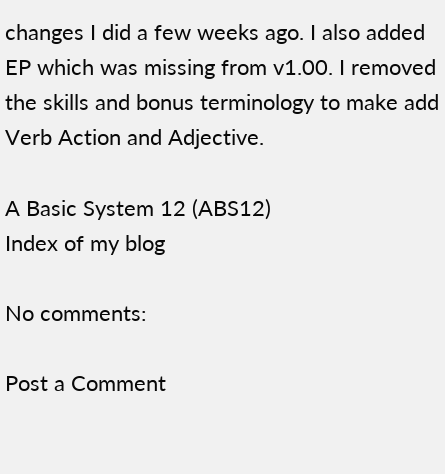changes I did a few weeks ago. I also added EP which was missing from v1.00. I removed the skills and bonus terminology to make add Verb Action and Adjective.

A Basic System 12 (ABS12)
Index of my blog

No comments:

Post a Comment